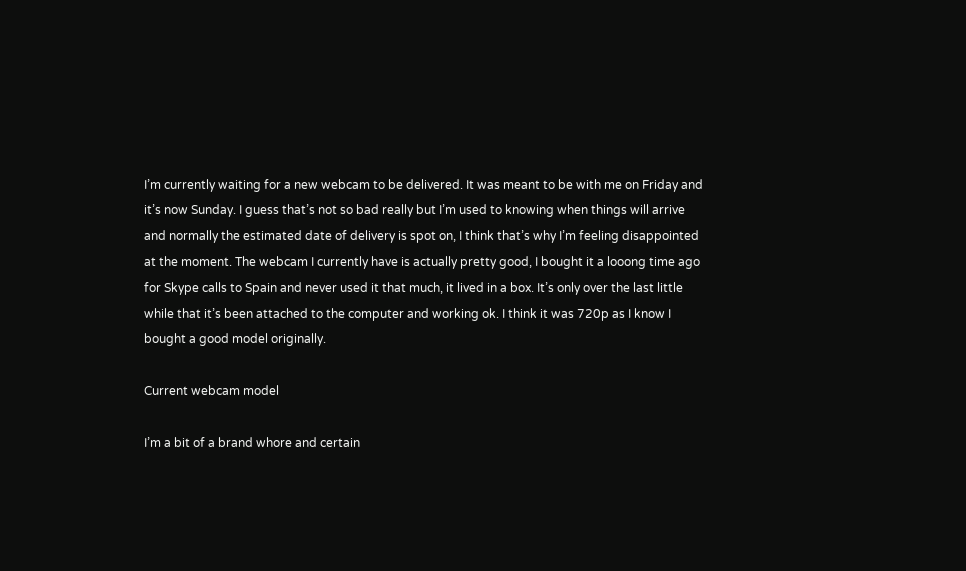I’m currently waiting for a new webcam to be delivered. It was meant to be with me on Friday and it’s now Sunday. I guess that’s not so bad really but I’m used to knowing when things will arrive and normally the estimated date of delivery is spot on, I think that’s why I’m feeling disappointed at the moment. The webcam I currently have is actually pretty good, I bought it a looong time ago for Skype calls to Spain and never used it that much, it lived in a box. It’s only over the last little while that it’s been attached to the computer and working ok. I think it was 720p as I know I bought a good model originally.

Current webcam model

I’m a bit of a brand whore and certain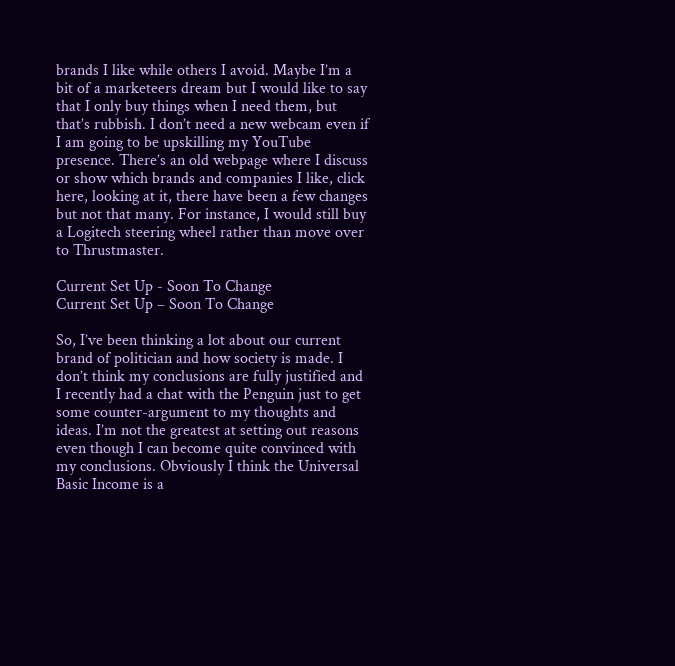brands I like while others I avoid. Maybe I’m a bit of a marketeers dream but I would like to say that I only buy things when I need them, but that’s rubbish. I don’t need a new webcam even if I am going to be upskilling my YouTube presence. There’s an old webpage where I discuss or show which brands and companies I like, click here, looking at it, there have been a few changes but not that many. For instance, I would still buy a Logitech steering wheel rather than move over to Thrustmaster.

Current Set Up - Soon To Change
Current Set Up – Soon To Change

So, I’ve been thinking a lot about our current brand of politician and how society is made. I don’t think my conclusions are fully justified and I recently had a chat with the Penguin just to get some counter-argument to my thoughts and ideas. I’m not the greatest at setting out reasons even though I can become quite convinced with my conclusions. Obviously I think the Universal Basic Income is a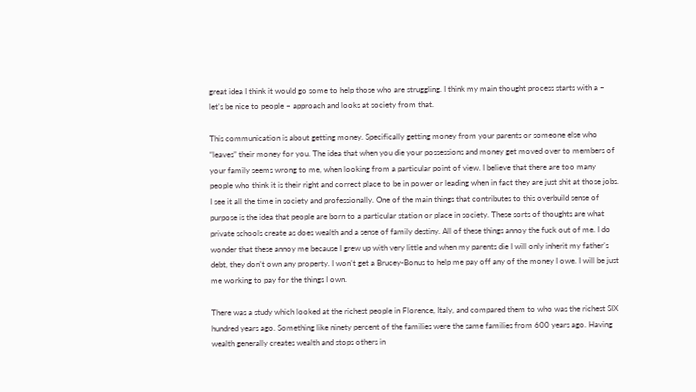great idea I think it would go some to help those who are struggling. I think my main thought process starts with a – let’s be nice to people – approach and looks at society from that.

This communication is about getting money. Specifically getting money from your parents or someone else who “leaves” their money for you. The idea that when you die your possessions and money get moved over to members of your family seems wrong to me, when looking from a particular point of view. I believe that there are too many people who think it is their right and correct place to be in power or leading when in fact they are just shit at those jobs. I see it all the time in society and professionally. One of the main things that contributes to this overbuild sense of purpose is the idea that people are born to a particular station or place in society. These sorts of thoughts are what private schools create as does wealth and a sense of family destiny. All of these things annoy the fuck out of me. I do wonder that these annoy me because I grew up with very little and when my parents die I will only inherit my father’s debt, they don’t own any property. I won’t get a Brucey-Bonus to help me pay off any of the money I owe. I will be just me working to pay for the things I own.

There was a study which looked at the richest people in Florence, Italy, and compared them to who was the richest SIX hundred years ago. Something like ninety percent of the families were the same families from 600 years ago. Having wealth generally creates wealth and stops others in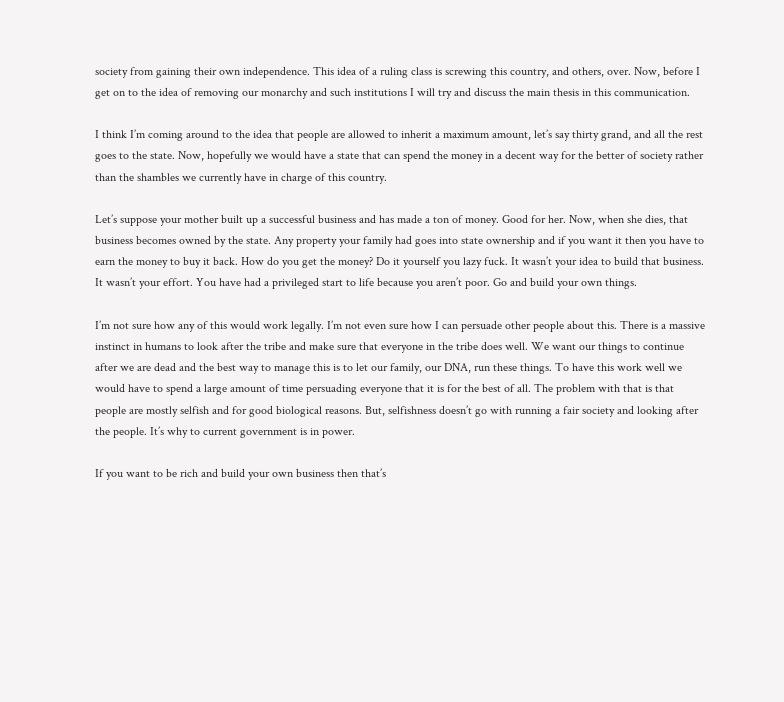society from gaining their own independence. This idea of a ruling class is screwing this country, and others, over. Now, before I get on to the idea of removing our monarchy and such institutions I will try and discuss the main thesis in this communication.

I think I’m coming around to the idea that people are allowed to inherit a maximum amount, let’s say thirty grand, and all the rest goes to the state. Now, hopefully we would have a state that can spend the money in a decent way for the better of society rather than the shambles we currently have in charge of this country.

Let’s suppose your mother built up a successful business and has made a ton of money. Good for her. Now, when she dies, that business becomes owned by the state. Any property your family had goes into state ownership and if you want it then you have to earn the money to buy it back. How do you get the money? Do it yourself you lazy fuck. It wasn’t your idea to build that business. It wasn’t your effort. You have had a privileged start to life because you aren’t poor. Go and build your own things.

I’m not sure how any of this would work legally. I’m not even sure how I can persuade other people about this. There is a massive instinct in humans to look after the tribe and make sure that everyone in the tribe does well. We want our things to continue after we are dead and the best way to manage this is to let our family, our DNA, run these things. To have this work well we would have to spend a large amount of time persuading everyone that it is for the best of all. The problem with that is that people are mostly selfish and for good biological reasons. But, selfishness doesn’t go with running a fair society and looking after the people. It’s why to current government is in power.

If you want to be rich and build your own business then that’s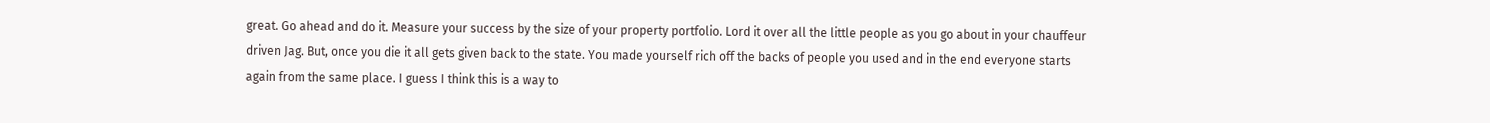great. Go ahead and do it. Measure your success by the size of your property portfolio. Lord it over all the little people as you go about in your chauffeur driven Jag. But, once you die it all gets given back to the state. You made yourself rich off the backs of people you used and in the end everyone starts again from the same place. I guess I think this is a way to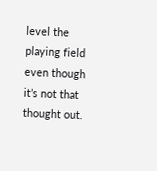level the playing field even though it’s not that thought out.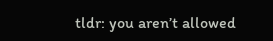tldr: you aren’t allowed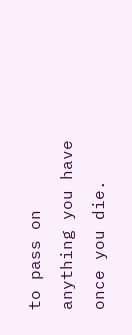to pass on anything you have once you die.